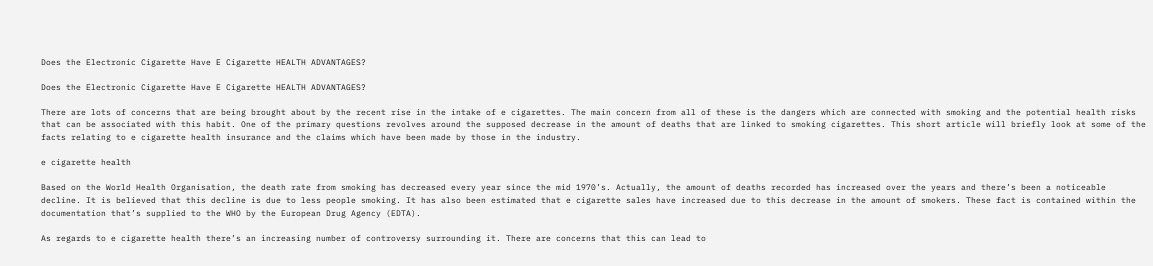Does the Electronic Cigarette Have E Cigarette HEALTH ADVANTAGES?

Does the Electronic Cigarette Have E Cigarette HEALTH ADVANTAGES?

There are lots of concerns that are being brought about by the recent rise in the intake of e cigarettes. The main concern from all of these is the dangers which are connected with smoking and the potential health risks that can be associated with this habit. One of the primary questions revolves around the supposed decrease in the amount of deaths that are linked to smoking cigarettes. This short article will briefly look at some of the facts relating to e cigarette health insurance and the claims which have been made by those in the industry.

e cigarette health

Based on the World Health Organisation, the death rate from smoking has decreased every year since the mid 1970’s. Actually, the amount of deaths recorded has increased over the years and there’s been a noticeable decline. It is believed that this decline is due to less people smoking. It has also been estimated that e cigarette sales have increased due to this decrease in the amount of smokers. These fact is contained within the documentation that’s supplied to the WHO by the European Drug Agency (EDTA).

As regards to e cigarette health there’s an increasing number of controversy surrounding it. There are concerns that this can lead to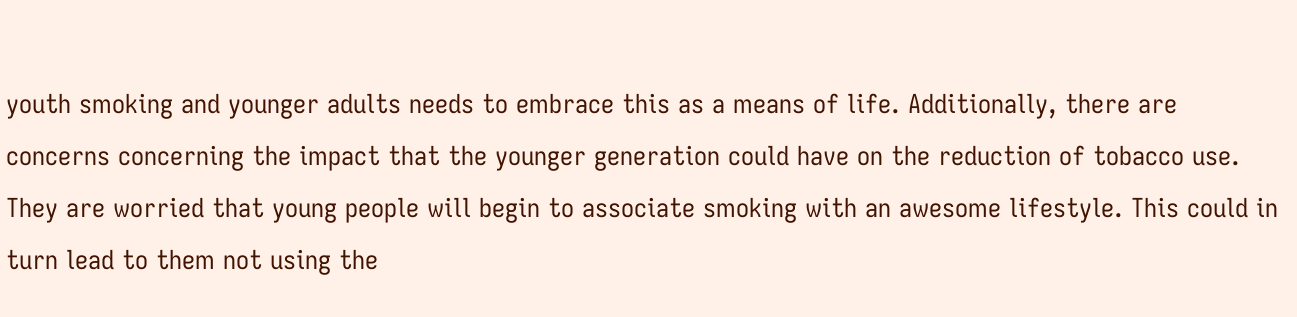youth smoking and younger adults needs to embrace this as a means of life. Additionally, there are concerns concerning the impact that the younger generation could have on the reduction of tobacco use. They are worried that young people will begin to associate smoking with an awesome lifestyle. This could in turn lead to them not using the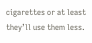cigarettes or at least they’ll use them less.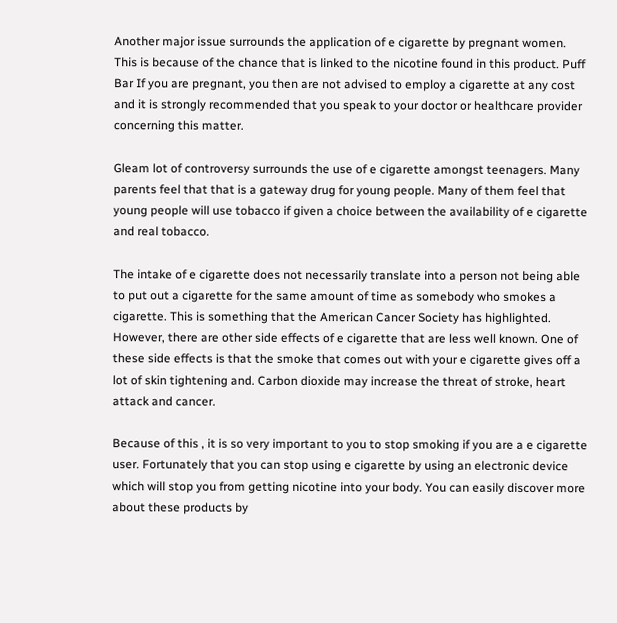Another major issue surrounds the application of e cigarette by pregnant women. This is because of the chance that is linked to the nicotine found in this product. Puff Bar If you are pregnant, you then are not advised to employ a cigarette at any cost and it is strongly recommended that you speak to your doctor or healthcare provider concerning this matter.

Gleam lot of controversy surrounds the use of e cigarette amongst teenagers. Many parents feel that that is a gateway drug for young people. Many of them feel that young people will use tobacco if given a choice between the availability of e cigarette and real tobacco.

The intake of e cigarette does not necessarily translate into a person not being able to put out a cigarette for the same amount of time as somebody who smokes a cigarette. This is something that the American Cancer Society has highlighted. However, there are other side effects of e cigarette that are less well known. One of these side effects is that the smoke that comes out with your e cigarette gives off a lot of skin tightening and. Carbon dioxide may increase the threat of stroke, heart attack and cancer.

Because of this , it is so very important to you to stop smoking if you are a e cigarette user. Fortunately that you can stop using e cigarette by using an electronic device which will stop you from getting nicotine into your body. You can easily discover more about these products by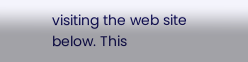visiting the web site below. This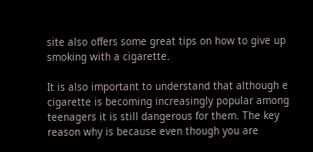site also offers some great tips on how to give up smoking with a cigarette.

It is also important to understand that although e cigarette is becoming increasingly popular among teenagers it is still dangerous for them. The key reason why is because even though you are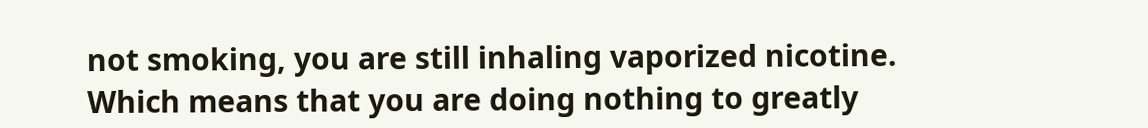not smoking, you are still inhaling vaporized nicotine. Which means that you are doing nothing to greatly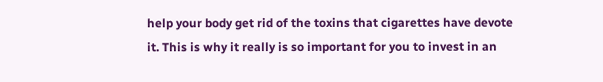help your body get rid of the toxins that cigarettes have devote it. This is why it really is so important for you to invest in an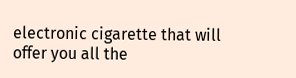electronic cigarette that will offer you all the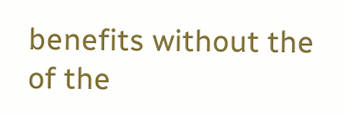benefits without the of the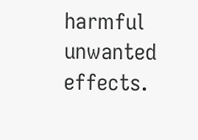harmful unwanted effects.